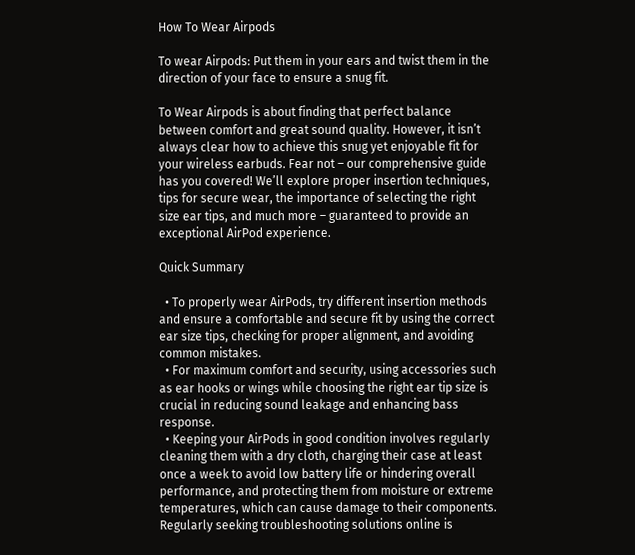How To Wear Airpods

To wear Airpods: Put them in your ears and twist them in the direction of your face to ensure a snug fit.

To Wear Airpods is about finding that perfect balance between comfort and great sound quality. However, it isn’t always clear how to achieve this snug yet enjoyable fit for your wireless earbuds. Fear not – our comprehensive guide has you covered! We’ll explore proper insertion techniques, tips for secure wear, the importance of selecting the right size ear tips, and much more – guaranteed to provide an exceptional AirPod experience.

Quick Summary

  • To properly wear AirPods, try different insertion methods and ensure a comfortable and secure fit by using the correct ear size tips, checking for proper alignment, and avoiding common mistakes.
  • For maximum comfort and security, using accessories such as ear hooks or wings while choosing the right ear tip size is crucial in reducing sound leakage and enhancing bass response.
  • Keeping your AirPods in good condition involves regularly cleaning them with a dry cloth, charging their case at least once a week to avoid low battery life or hindering overall performance, and protecting them from moisture or extreme temperatures, which can cause damage to their components. Regularly seeking troubleshooting solutions online is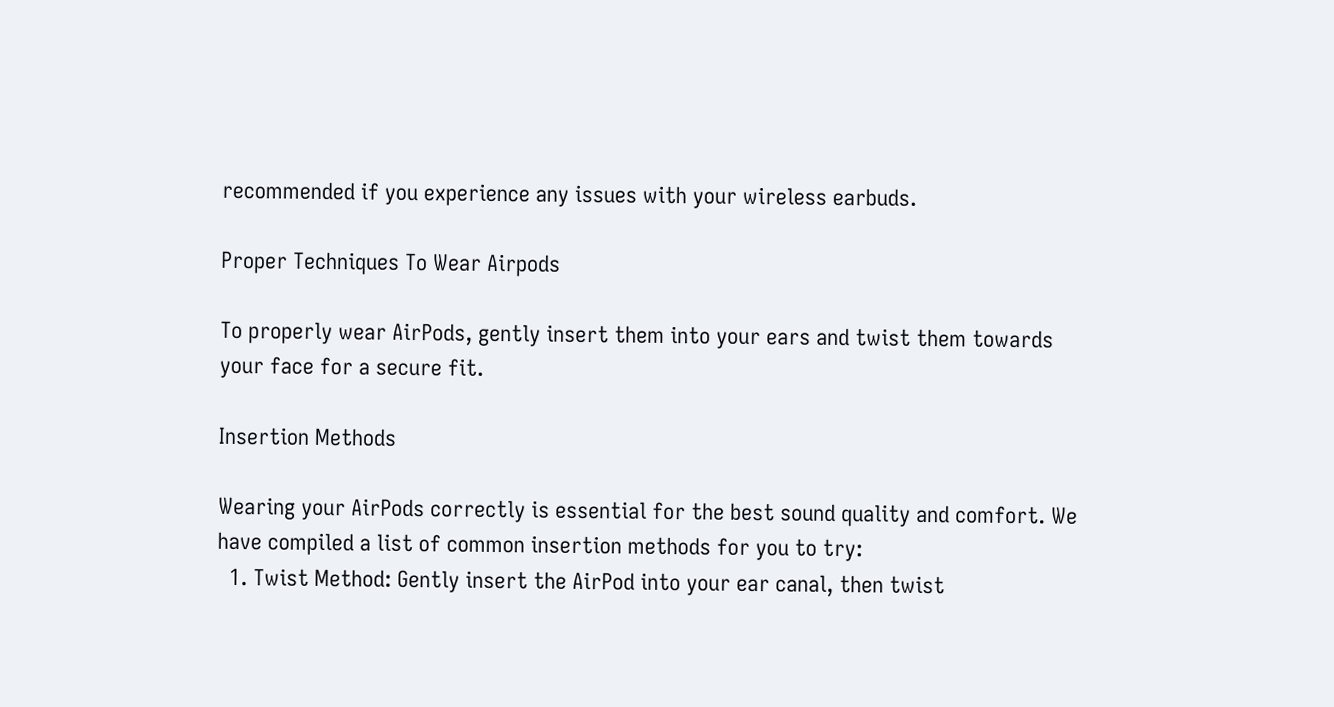recommended if you experience any issues with your wireless earbuds.

Proper Techniques To Wear Airpods

To properly wear AirPods, gently insert them into your ears and twist them towards your face for a secure fit.

Insertion Methods

Wearing your AirPods correctly is essential for the best sound quality and comfort. We have compiled a list of common insertion methods for you to try:
  1. Twist Method: Gently insert the AirPod into your ear canal, then twist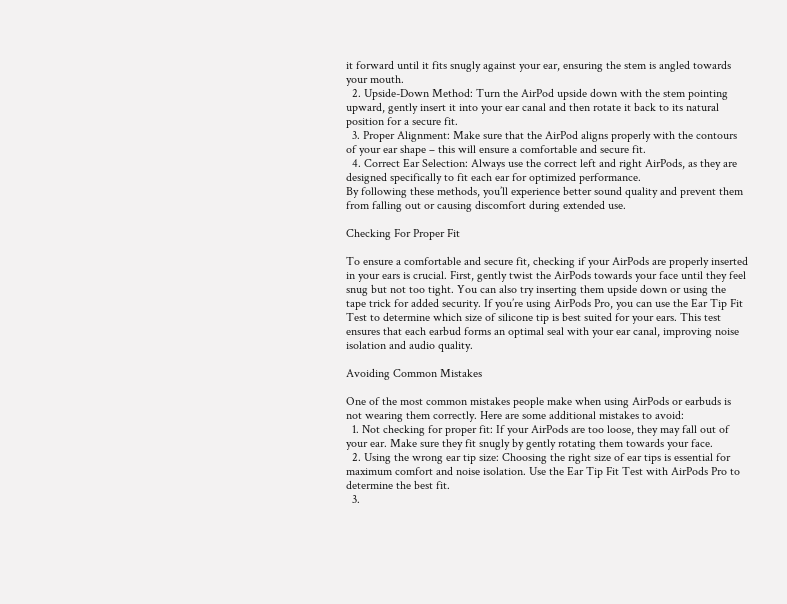it forward until it fits snugly against your ear, ensuring the stem is angled towards your mouth.
  2. Upside-Down Method: Turn the AirPod upside down with the stem pointing upward, gently insert it into your ear canal and then rotate it back to its natural position for a secure fit.
  3. Proper Alignment: Make sure that the AirPod aligns properly with the contours of your ear shape – this will ensure a comfortable and secure fit.
  4. Correct Ear Selection: Always use the correct left and right AirPods, as they are designed specifically to fit each ear for optimized performance.
By following these methods, you’ll experience better sound quality and prevent them from falling out or causing discomfort during extended use.

Checking For Proper Fit

To ensure a comfortable and secure fit, checking if your AirPods are properly inserted in your ears is crucial. First, gently twist the AirPods towards your face until they feel snug but not too tight. You can also try inserting them upside down or using the tape trick for added security. If you’re using AirPods Pro, you can use the Ear Tip Fit Test to determine which size of silicone tip is best suited for your ears. This test ensures that each earbud forms an optimal seal with your ear canal, improving noise isolation and audio quality.

Avoiding Common Mistakes

One of the most common mistakes people make when using AirPods or earbuds is not wearing them correctly. Here are some additional mistakes to avoid:
  1. Not checking for proper fit: If your AirPods are too loose, they may fall out of your ear. Make sure they fit snugly by gently rotating them towards your face.
  2. Using the wrong ear tip size: Choosing the right size of ear tips is essential for maximum comfort and noise isolation. Use the Ear Tip Fit Test with AirPods Pro to determine the best fit.
  3.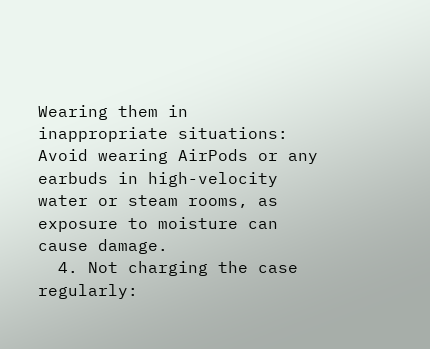Wearing them in inappropriate situations: Avoid wearing AirPods or any earbuds in high-velocity water or steam rooms, as exposure to moisture can cause damage.
  4. Not charging the case regularly: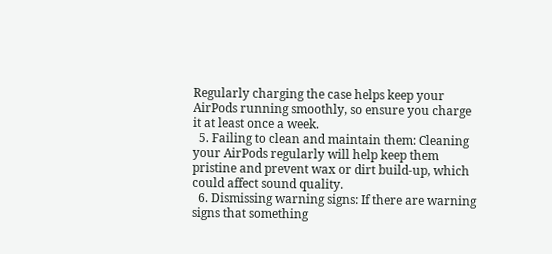Regularly charging the case helps keep your AirPods running smoothly, so ensure you charge it at least once a week.
  5. Failing to clean and maintain them: Cleaning your AirPods regularly will help keep them pristine and prevent wax or dirt build-up, which could affect sound quality.
  6. Dismissing warning signs: If there are warning signs that something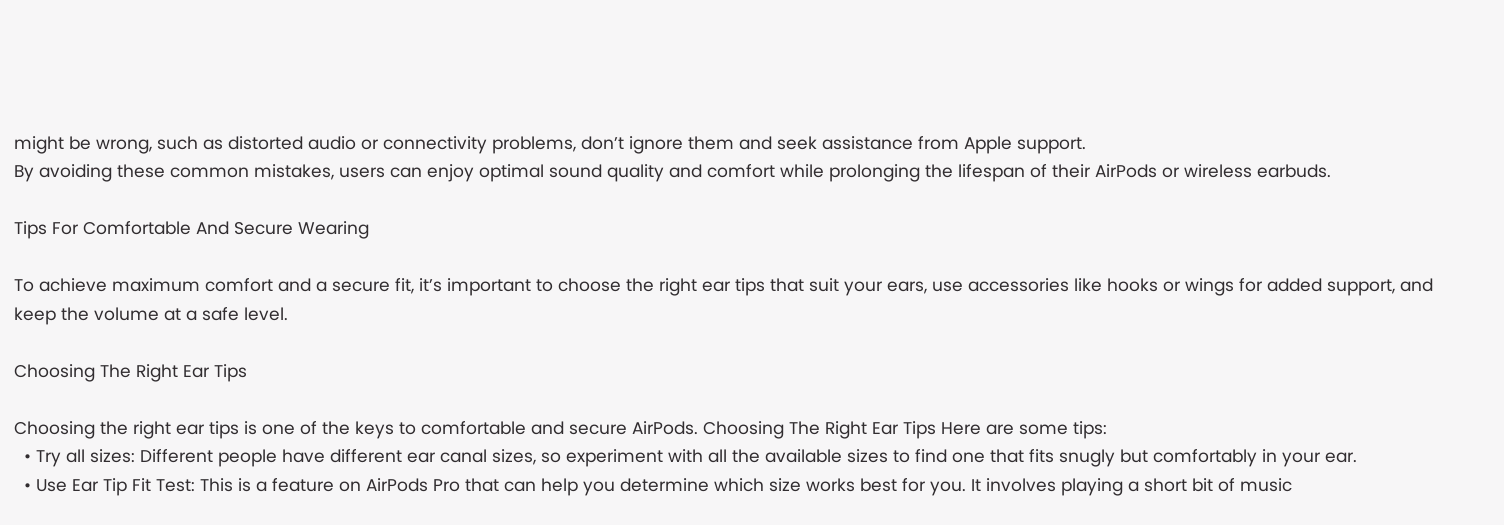might be wrong, such as distorted audio or connectivity problems, don’t ignore them and seek assistance from Apple support.
By avoiding these common mistakes, users can enjoy optimal sound quality and comfort while prolonging the lifespan of their AirPods or wireless earbuds.

Tips For Comfortable And Secure Wearing

To achieve maximum comfort and a secure fit, it’s important to choose the right ear tips that suit your ears, use accessories like hooks or wings for added support, and keep the volume at a safe level.

Choosing The Right Ear Tips

Choosing the right ear tips is one of the keys to comfortable and secure AirPods. Choosing The Right Ear Tips Here are some tips:
  • Try all sizes: Different people have different ear canal sizes, so experiment with all the available sizes to find one that fits snugly but comfortably in your ear.
  • Use Ear Tip Fit Test: This is a feature on AirPods Pro that can help you determine which size works best for you. It involves playing a short bit of music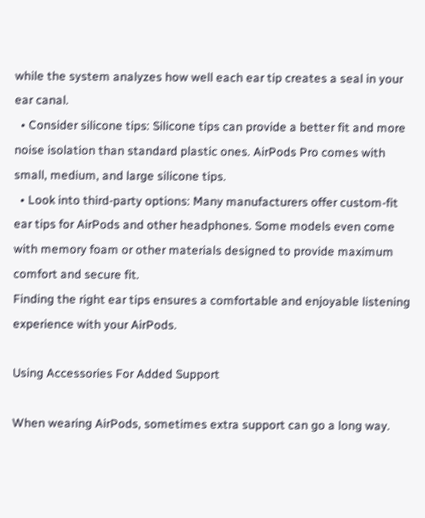while the system analyzes how well each ear tip creates a seal in your ear canal.
  • Consider silicone tips: Silicone tips can provide a better fit and more noise isolation than standard plastic ones. AirPods Pro comes with small, medium, and large silicone tips.
  • Look into third-party options: Many manufacturers offer custom-fit ear tips for AirPods and other headphones. Some models even come with memory foam or other materials designed to provide maximum comfort and secure fit.
Finding the right ear tips ensures a comfortable and enjoyable listening experience with your AirPods.

Using Accessories For Added Support

When wearing AirPods, sometimes extra support can go a long way.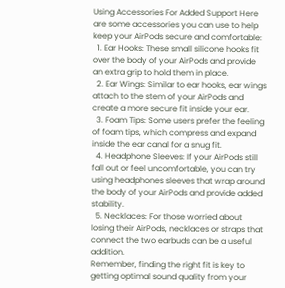Using Accessories For Added Support Here are some accessories you can use to help keep your AirPods secure and comfortable:
  1. Ear Hooks: These small silicone hooks fit over the body of your AirPods and provide an extra grip to hold them in place.
  2. Ear Wings: Similar to ear hooks, ear wings attach to the stem of your AirPods and create a more secure fit inside your ear.
  3. Foam Tips: Some users prefer the feeling of foam tips, which compress and expand inside the ear canal for a snug fit.
  4. Headphone Sleeves: If your AirPods still fall out or feel uncomfortable, you can try using headphones sleeves that wrap around the body of your AirPods and provide added stability.
  5. Necklaces: For those worried about losing their AirPods, necklaces or straps that connect the two earbuds can be a useful addition.
Remember, finding the right fit is key to getting optimal sound quality from your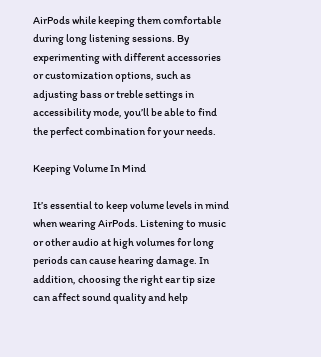AirPods while keeping them comfortable during long listening sessions. By experimenting with different accessories or customization options, such as adjusting bass or treble settings in accessibility mode, you’ll be able to find the perfect combination for your needs.

Keeping Volume In Mind

It’s essential to keep volume levels in mind when wearing AirPods. Listening to music or other audio at high volumes for long periods can cause hearing damage. In addition, choosing the right ear tip size can affect sound quality and help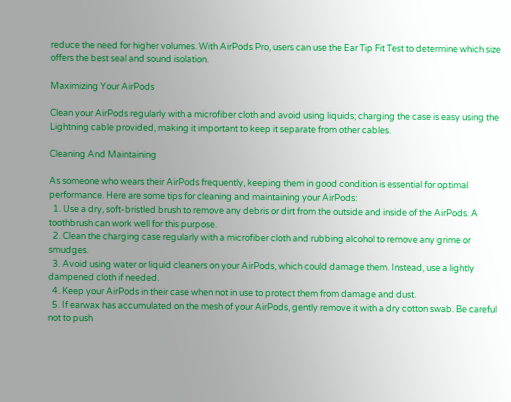reduce the need for higher volumes. With AirPods Pro, users can use the Ear Tip Fit Test to determine which size offers the best seal and sound isolation.

Maximizing Your AirPods

Clean your AirPods regularly with a microfiber cloth and avoid using liquids; charging the case is easy using the Lightning cable provided, making it important to keep it separate from other cables.

Cleaning And Maintaining

As someone who wears their AirPods frequently, keeping them in good condition is essential for optimal performance. Here are some tips for cleaning and maintaining your AirPods:
  1. Use a dry, soft-bristled brush to remove any debris or dirt from the outside and inside of the AirPods. A toothbrush can work well for this purpose.
  2. Clean the charging case regularly with a microfiber cloth and rubbing alcohol to remove any grime or smudges.
  3. Avoid using water or liquid cleaners on your AirPods, which could damage them. Instead, use a lightly dampened cloth if needed.
  4. Keep your AirPods in their case when not in use to protect them from damage and dust.
  5. If earwax has accumulated on the mesh of your AirPods, gently remove it with a dry cotton swab. Be careful not to push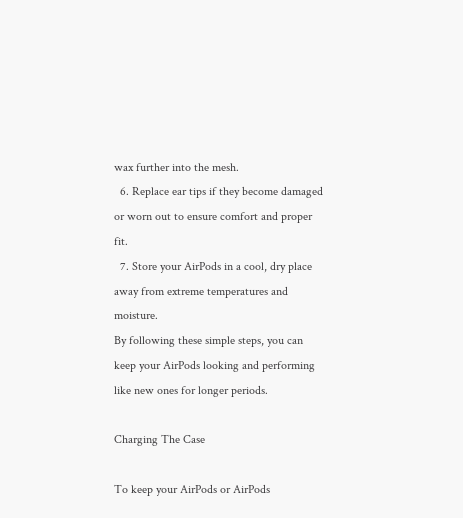wax further into the mesh.
  6. Replace ear tips if they become damaged or worn out to ensure comfort and proper fit.
  7. Store your AirPods in a cool, dry place away from extreme temperatures and moisture.
By following these simple steps, you can keep your AirPods looking and performing like new ones for longer periods.

Charging The Case

To keep your AirPods or AirPods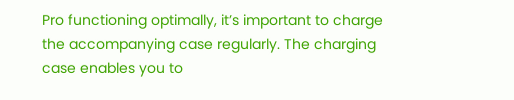Pro functioning optimally, it’s important to charge the accompanying case regularly. The charging case enables you to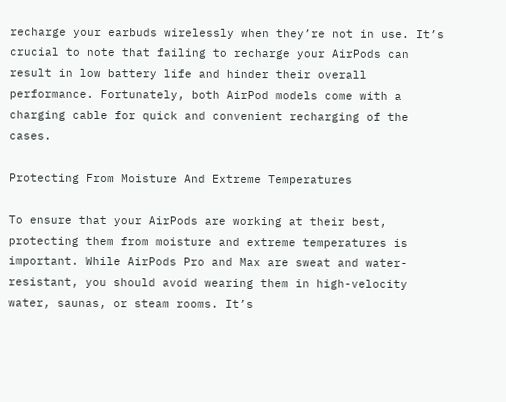recharge your earbuds wirelessly when they’re not in use. It’s crucial to note that failing to recharge your AirPods can result in low battery life and hinder their overall performance. Fortunately, both AirPod models come with a charging cable for quick and convenient recharging of the cases.

Protecting From Moisture And Extreme Temperatures

To ensure that your AirPods are working at their best, protecting them from moisture and extreme temperatures is important. While AirPods Pro and Max are sweat and water-resistant, you should avoid wearing them in high-velocity water, saunas, or steam rooms. It’s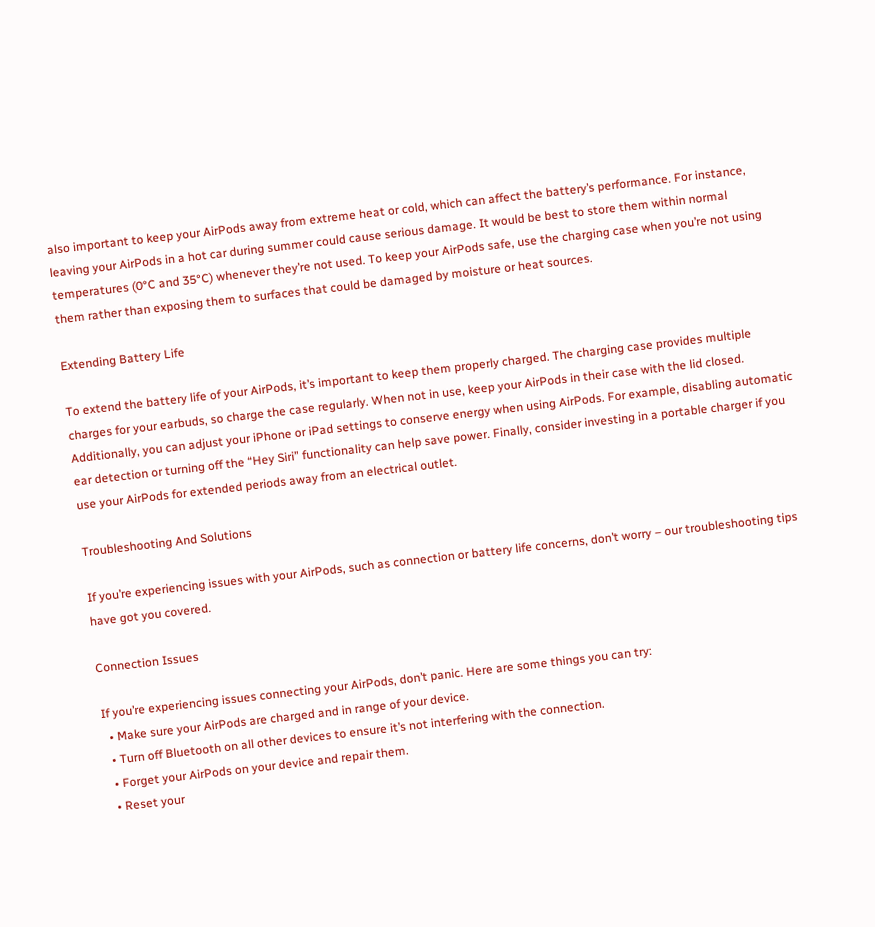also important to keep your AirPods away from extreme heat or cold, which can affect the battery’s performance. For instance, leaving your AirPods in a hot car during summer could cause serious damage. It would be best to store them within normal temperatures (0°C and 35°C) whenever they’re not used. To keep your AirPods safe, use the charging case when you’re not using them rather than exposing them to surfaces that could be damaged by moisture or heat sources.

Extending Battery Life

To extend the battery life of your AirPods, it’s important to keep them properly charged. The charging case provides multiple charges for your earbuds, so charge the case regularly. When not in use, keep your AirPods in their case with the lid closed. Additionally, you can adjust your iPhone or iPad settings to conserve energy when using AirPods. For example, disabling automatic ear detection or turning off the “Hey Siri” functionality can help save power. Finally, consider investing in a portable charger if you use your AirPods for extended periods away from an electrical outlet.

Troubleshooting And Solutions

If you’re experiencing issues with your AirPods, such as connection or battery life concerns, don’t worry – our troubleshooting tips have got you covered.

Connection Issues

If you’re experiencing issues connecting your AirPods, don’t panic. Here are some things you can try:
  • Make sure your AirPods are charged and in range of your device.
  • Turn off Bluetooth on all other devices to ensure it’s not interfering with the connection.
  • Forget your AirPods on your device and repair them.
  • Reset your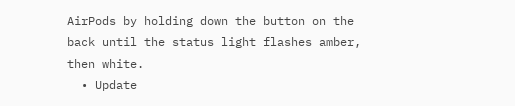AirPods by holding down the button on the back until the status light flashes amber, then white.
  • Update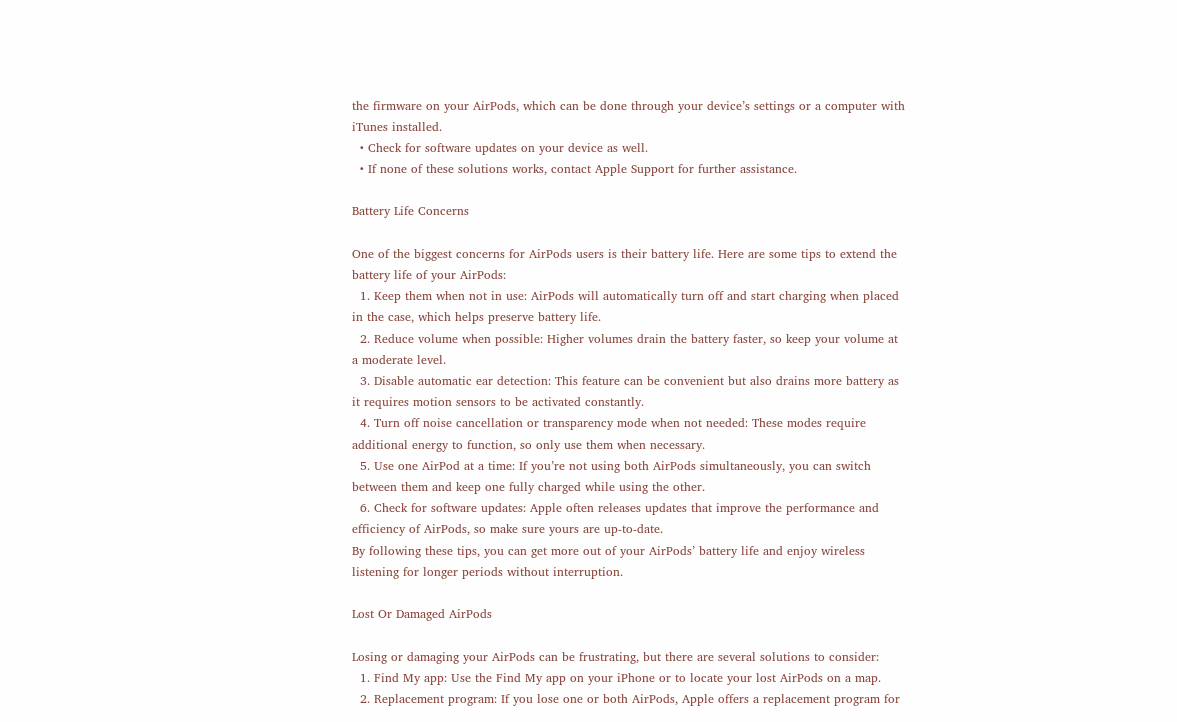the firmware on your AirPods, which can be done through your device’s settings or a computer with iTunes installed.
  • Check for software updates on your device as well.
  • If none of these solutions works, contact Apple Support for further assistance.

Battery Life Concerns

One of the biggest concerns for AirPods users is their battery life. Here are some tips to extend the battery life of your AirPods:
  1. Keep them when not in use: AirPods will automatically turn off and start charging when placed in the case, which helps preserve battery life.
  2. Reduce volume when possible: Higher volumes drain the battery faster, so keep your volume at a moderate level.
  3. Disable automatic ear detection: This feature can be convenient but also drains more battery as it requires motion sensors to be activated constantly.
  4. Turn off noise cancellation or transparency mode when not needed: These modes require additional energy to function, so only use them when necessary.
  5. Use one AirPod at a time: If you’re not using both AirPods simultaneously, you can switch between them and keep one fully charged while using the other.
  6. Check for software updates: Apple often releases updates that improve the performance and efficiency of AirPods, so make sure yours are up-to-date.
By following these tips, you can get more out of your AirPods’ battery life and enjoy wireless listening for longer periods without interruption.

Lost Or Damaged AirPods

Losing or damaging your AirPods can be frustrating, but there are several solutions to consider:
  1. Find My app: Use the Find My app on your iPhone or to locate your lost AirPods on a map.
  2. Replacement program: If you lose one or both AirPods, Apple offers a replacement program for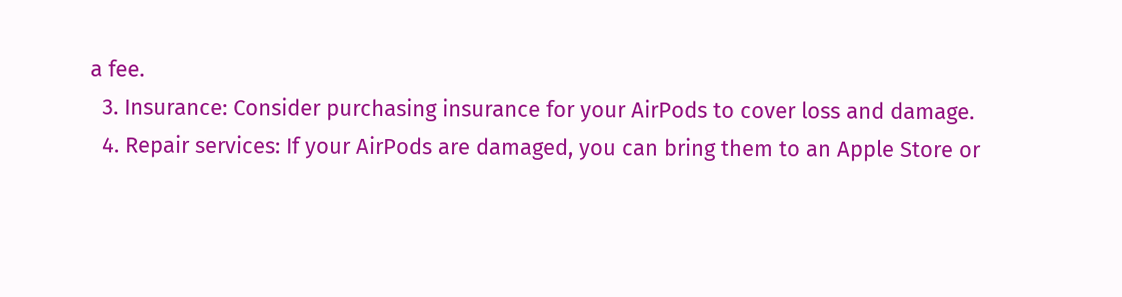a fee.
  3. Insurance: Consider purchasing insurance for your AirPods to cover loss and damage.
  4. Repair services: If your AirPods are damaged, you can bring them to an Apple Store or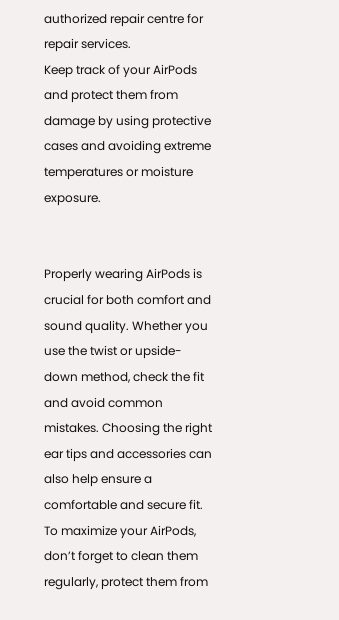authorized repair centre for repair services.
Keep track of your AirPods and protect them from damage by using protective cases and avoiding extreme temperatures or moisture exposure.


Properly wearing AirPods is crucial for both comfort and sound quality. Whether you use the twist or upside-down method, check the fit and avoid common mistakes. Choosing the right ear tips and accessories can also help ensure a comfortable and secure fit. To maximize your AirPods, don’t forget to clean them regularly, protect them from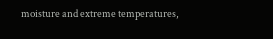moisture and extreme temperatures,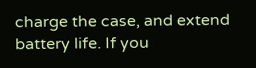charge the case, and extend battery life. If you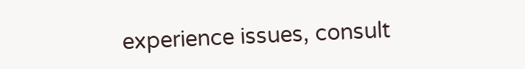experience issues, consult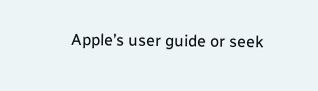Apple’s user guide or seek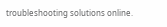troubleshooting solutions online.